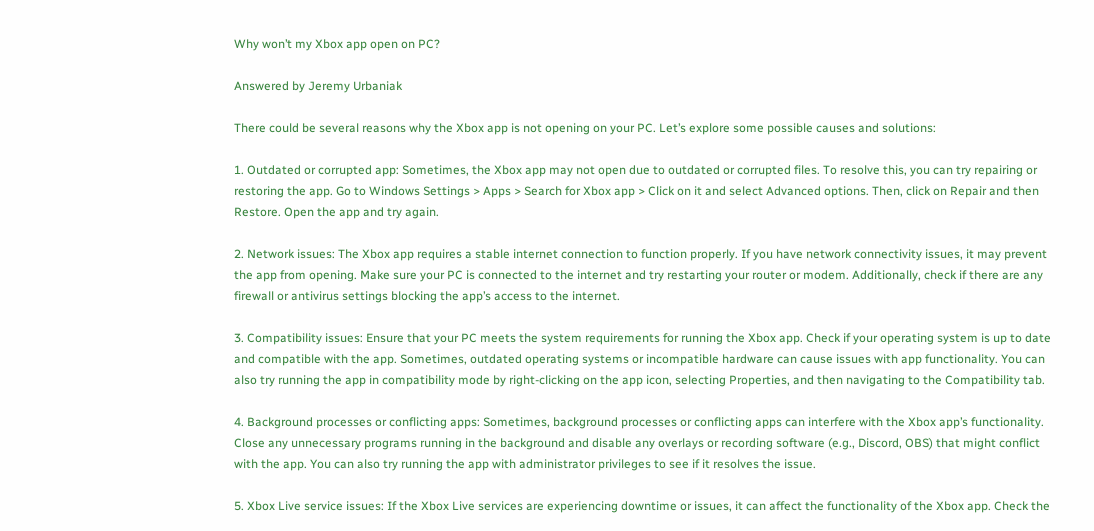Why won’t my Xbox app open on PC?

Answered by Jeremy Urbaniak

There could be several reasons why the Xbox app is not opening on your PC. Let’s explore some possible causes and solutions:

1. Outdated or corrupted app: Sometimes, the Xbox app may not open due to outdated or corrupted files. To resolve this, you can try repairing or restoring the app. Go to Windows Settings > Apps > Search for Xbox app > Click on it and select Advanced options. Then, click on Repair and then Restore. Open the app and try again.

2. Network issues: The Xbox app requires a stable internet connection to function properly. If you have network connectivity issues, it may prevent the app from opening. Make sure your PC is connected to the internet and try restarting your router or modem. Additionally, check if there are any firewall or antivirus settings blocking the app’s access to the internet.

3. Compatibility issues: Ensure that your PC meets the system requirements for running the Xbox app. Check if your operating system is up to date and compatible with the app. Sometimes, outdated operating systems or incompatible hardware can cause issues with app functionality. You can also try running the app in compatibility mode by right-clicking on the app icon, selecting Properties, and then navigating to the Compatibility tab.

4. Background processes or conflicting apps: Sometimes, background processes or conflicting apps can interfere with the Xbox app’s functionality. Close any unnecessary programs running in the background and disable any overlays or recording software (e.g., Discord, OBS) that might conflict with the app. You can also try running the app with administrator privileges to see if it resolves the issue.

5. Xbox Live service issues: If the Xbox Live services are experiencing downtime or issues, it can affect the functionality of the Xbox app. Check the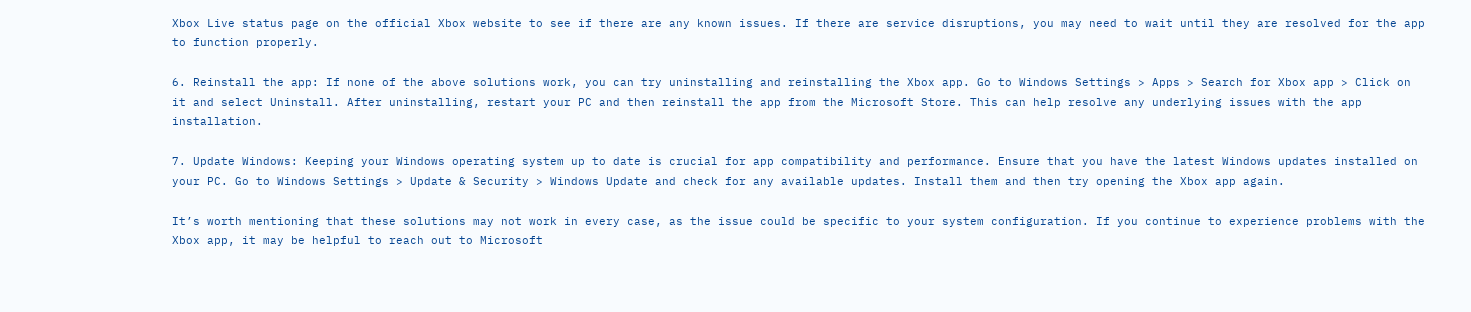Xbox Live status page on the official Xbox website to see if there are any known issues. If there are service disruptions, you may need to wait until they are resolved for the app to function properly.

6. Reinstall the app: If none of the above solutions work, you can try uninstalling and reinstalling the Xbox app. Go to Windows Settings > Apps > Search for Xbox app > Click on it and select Uninstall. After uninstalling, restart your PC and then reinstall the app from the Microsoft Store. This can help resolve any underlying issues with the app installation.

7. Update Windows: Keeping your Windows operating system up to date is crucial for app compatibility and performance. Ensure that you have the latest Windows updates installed on your PC. Go to Windows Settings > Update & Security > Windows Update and check for any available updates. Install them and then try opening the Xbox app again.

It’s worth mentioning that these solutions may not work in every case, as the issue could be specific to your system configuration. If you continue to experience problems with the Xbox app, it may be helpful to reach out to Microsoft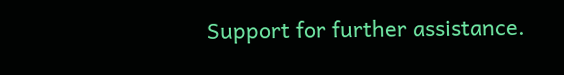Support for further assistance.